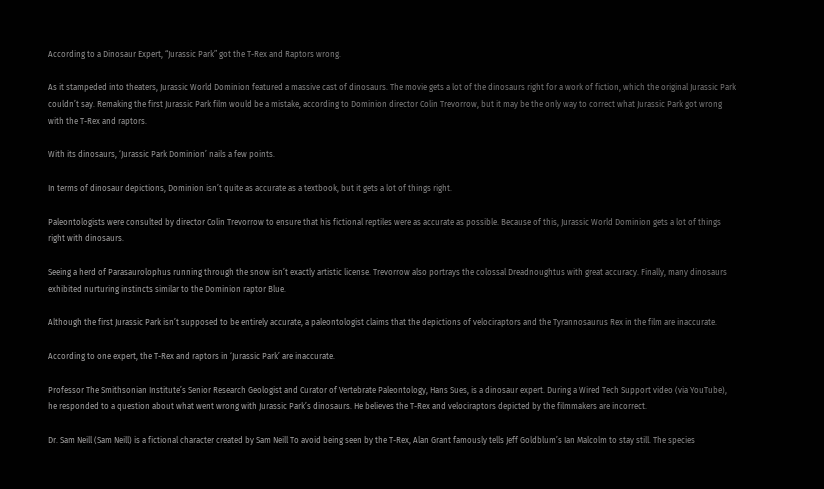According to a Dinosaur Expert, “Jurassic Park” got the T-Rex and Raptors wrong.

As it stampeded into theaters, Jurassic World Dominion featured a massive cast of dinosaurs. The movie gets a lot of the dinosaurs right for a work of fiction, which the original Jurassic Park couldn’t say. Remaking the first Jurassic Park film would be a mistake, according to Dominion director Colin Trevorrow, but it may be the only way to correct what Jurassic Park got wrong with the T-Rex and raptors.

With its dinosaurs, ‘Jurassic Park Dominion’ nails a few points.

In terms of dinosaur depictions, Dominion isn’t quite as accurate as a textbook, but it gets a lot of things right.

Paleontologists were consulted by director Colin Trevorrow to ensure that his fictional reptiles were as accurate as possible. Because of this, Jurassic World Dominion gets a lot of things right with dinosaurs.

Seeing a herd of Parasaurolophus running through the snow isn’t exactly artistic license. Trevorrow also portrays the colossal Dreadnoughtus with great accuracy. Finally, many dinosaurs exhibited nurturing instincts similar to the Dominion raptor Blue.

Although the first Jurassic Park isn’t supposed to be entirely accurate, a paleontologist claims that the depictions of velociraptors and the Tyrannosaurus Rex in the film are inaccurate.

According to one expert, the T-Rex and raptors in ‘Jurassic Park’ are inaccurate.

Professor The Smithsonian Institute’s Senior Research Geologist and Curator of Vertebrate Paleontology, Hans Sues, is a dinosaur expert. During a Wired Tech Support video (via YouTube), he responded to a question about what went wrong with Jurassic Park’s dinosaurs. He believes the T-Rex and velociraptors depicted by the filmmakers are incorrect.

Dr. Sam Neill (Sam Neill) is a fictional character created by Sam Neill To avoid being seen by the T-Rex, Alan Grant famously tells Jeff Goldblum’s Ian Malcolm to stay still. The species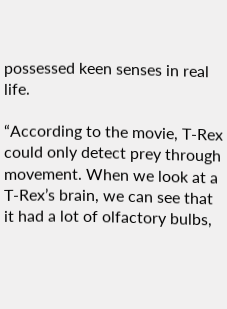possessed keen senses in real life.

“According to the movie, T-Rex could only detect prey through movement. When we look at a T-Rex’s brain, we can see that it had a lot of olfactory bulbs,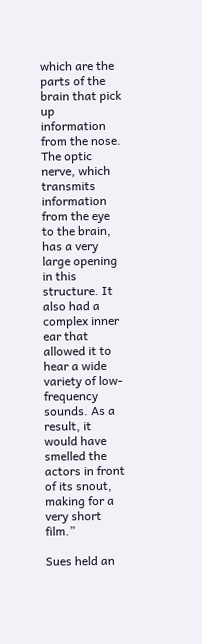which are the parts of the brain that pick up information from the nose. The optic nerve, which transmits information from the eye to the brain, has a very large opening in this structure. It also had a complex inner ear that allowed it to hear a wide variety of low-frequency sounds. As a result, it would have smelled the actors in front of its snout, making for a very short film.”

Sues held an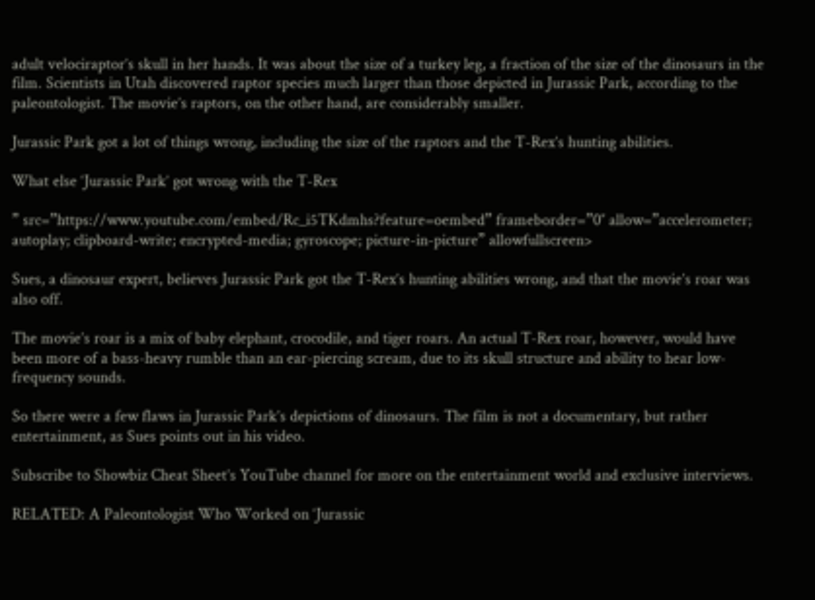adult velociraptor’s skull in her hands. It was about the size of a turkey leg, a fraction of the size of the dinosaurs in the film. Scientists in Utah discovered raptor species much larger than those depicted in Jurassic Park, according to the paleontologist. The movie’s raptors, on the other hand, are considerably smaller.

Jurassic Park got a lot of things wrong, including the size of the raptors and the T-Rex’s hunting abilities.

What else ‘Jurassic Park’ got wrong with the T-Rex

” src=”https://www.youtube.com/embed/Rc_i5TKdmhs?feature=oembed” frameborder=”0″ allow=”accelerometer; autoplay; clipboard-write; encrypted-media; gyroscope; picture-in-picture” allowfullscreen>

Sues, a dinosaur expert, believes Jurassic Park got the T-Rex’s hunting abilities wrong, and that the movie’s roar was also off.

The movie’s roar is a mix of baby elephant, crocodile, and tiger roars. An actual T-Rex roar, however, would have been more of a bass-heavy rumble than an ear-piercing scream, due to its skull structure and ability to hear low-frequency sounds.

So there were a few flaws in Jurassic Park’s depictions of dinosaurs. The film is not a documentary, but rather entertainment, as Sues points out in his video.

Subscribe to Showbiz Cheat Sheet’s YouTube channel for more on the entertainment world and exclusive interviews.

RELATED: A Paleontologist Who Worked on ‘Jurassic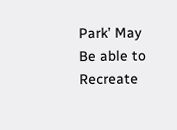Park’ May Be able to Recreate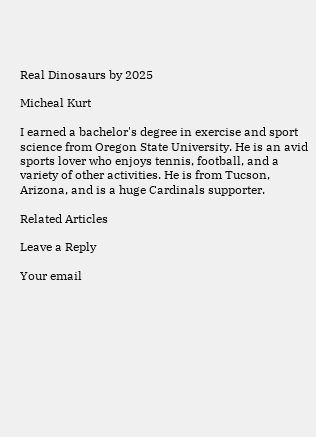Real Dinosaurs by 2025

Micheal Kurt

I earned a bachelor's degree in exercise and sport science from Oregon State University. He is an avid sports lover who enjoys tennis, football, and a variety of other activities. He is from Tucson, Arizona, and is a huge Cardinals supporter.

Related Articles

Leave a Reply

Your email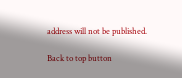address will not be published.

Back to top button